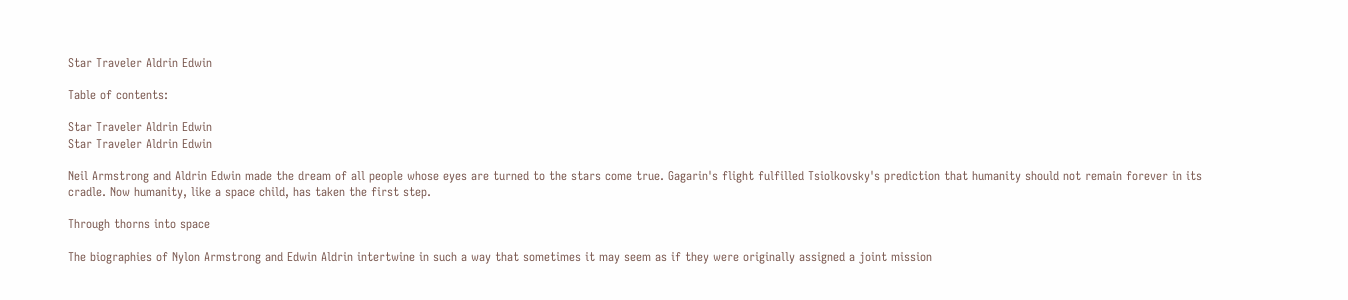Star Traveler Aldrin Edwin

Table of contents:

Star Traveler Aldrin Edwin
Star Traveler Aldrin Edwin

Neil Armstrong and Aldrin Edwin made the dream of all people whose eyes are turned to the stars come true. Gagarin's flight fulfilled Tsiolkovsky's prediction that humanity should not remain forever in its cradle. Now humanity, like a space child, has taken the first step.

Through thorns into space

The biographies of Nylon Armstrong and Edwin Aldrin intertwine in such a way that sometimes it may seem as if they were originally assigned a joint mission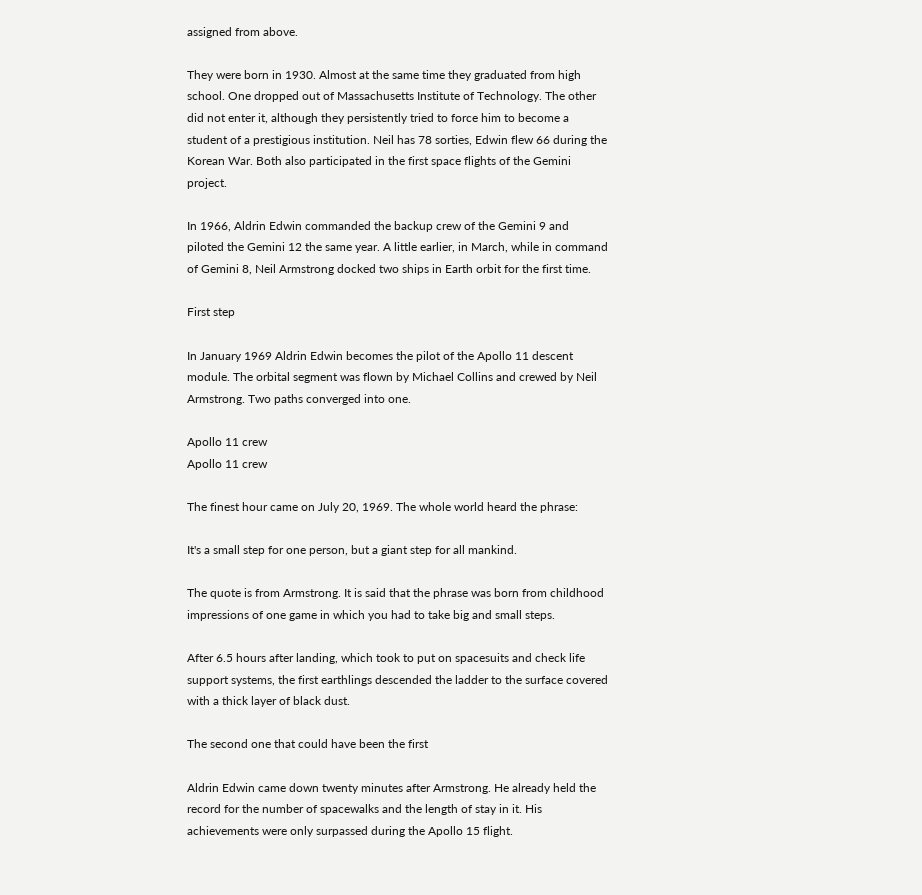assigned from above.

They were born in 1930. Almost at the same time they graduated from high school. One dropped out of Massachusetts Institute of Technology. The other did not enter it, although they persistently tried to force him to become a student of a prestigious institution. Neil has 78 sorties, Edwin flew 66 during the Korean War. Both also participated in the first space flights of the Gemini project.

In 1966, Aldrin Edwin commanded the backup crew of the Gemini 9 and piloted the Gemini 12 the same year. A little earlier, in March, while in command of Gemini 8, Neil Armstrong docked two ships in Earth orbit for the first time.

First step

In January 1969 Aldrin Edwin becomes the pilot of the Apollo 11 descent module. The orbital segment was flown by Michael Collins and crewed by Neil Armstrong. Two paths converged into one.

Apollo 11 crew
Apollo 11 crew

The finest hour came on July 20, 1969. The whole world heard the phrase:

It's a small step for one person, but a giant step for all mankind.

The quote is from Armstrong. It is said that the phrase was born from childhood impressions of one game in which you had to take big and small steps.

After 6.5 hours after landing, which took to put on spacesuits and check life support systems, the first earthlings descended the ladder to the surface covered with a thick layer of black dust.

The second one that could have been the first

Aldrin Edwin came down twenty minutes after Armstrong. He already held the record for the number of spacewalks and the length of stay in it. His achievements were only surpassed during the Apollo 15 flight.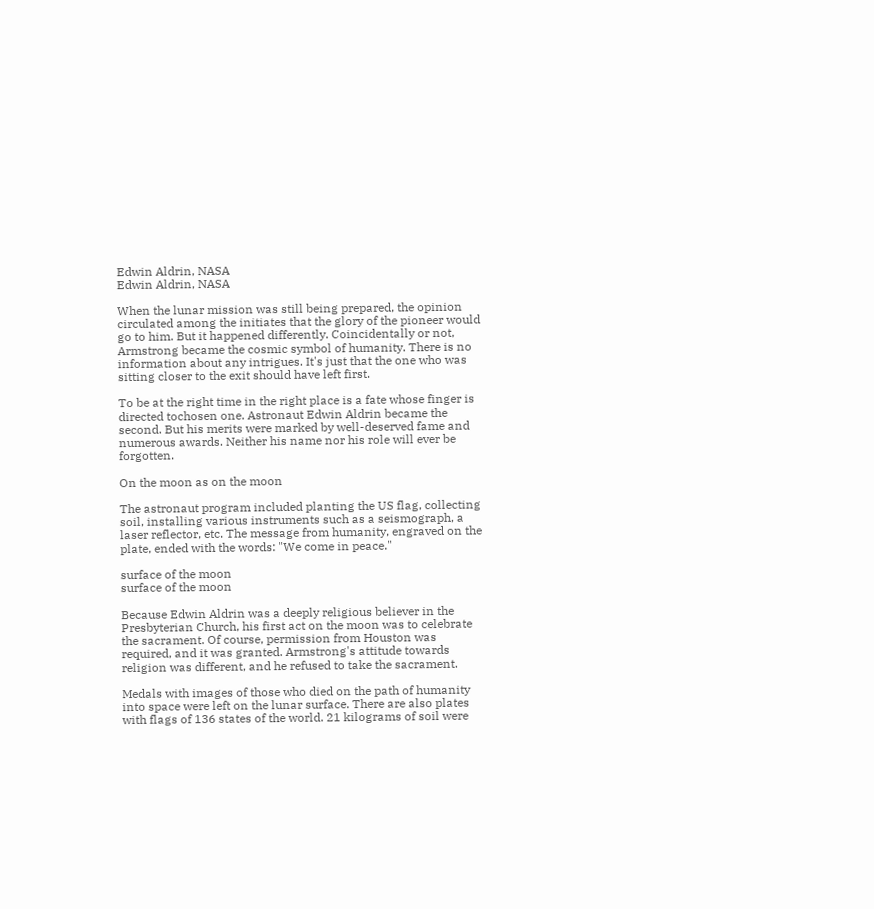Edwin Aldrin, NASA
Edwin Aldrin, NASA

When the lunar mission was still being prepared, the opinion circulated among the initiates that the glory of the pioneer would go to him. But it happened differently. Coincidentally or not, Armstrong became the cosmic symbol of humanity. There is no information about any intrigues. It's just that the one who was sitting closer to the exit should have left first.

To be at the right time in the right place is a fate whose finger is directed tochosen one. Astronaut Edwin Aldrin became the second. But his merits were marked by well-deserved fame and numerous awards. Neither his name nor his role will ever be forgotten.

On the moon as on the moon

The astronaut program included planting the US flag, collecting soil, installing various instruments such as a seismograph, a laser reflector, etc. The message from humanity, engraved on the plate, ended with the words: "We come in peace."

surface of the moon
surface of the moon

Because Edwin Aldrin was a deeply religious believer in the Presbyterian Church, his first act on the moon was to celebrate the sacrament. Of course, permission from Houston was required, and it was granted. Armstrong's attitude towards religion was different, and he refused to take the sacrament.

Medals with images of those who died on the path of humanity into space were left on the lunar surface. There are also plates with flags of 136 states of the world. 21 kilograms of soil were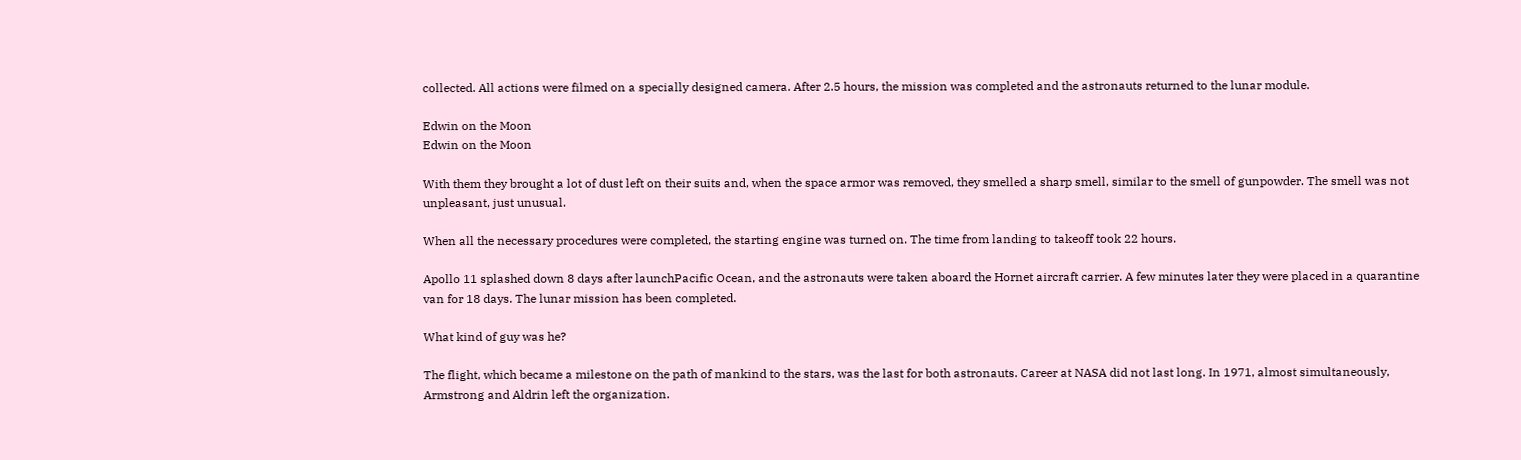collected. All actions were filmed on a specially designed camera. After 2.5 hours, the mission was completed and the astronauts returned to the lunar module.

Edwin on the Moon
Edwin on the Moon

With them they brought a lot of dust left on their suits and, when the space armor was removed, they smelled a sharp smell, similar to the smell of gunpowder. The smell was not unpleasant, just unusual.

When all the necessary procedures were completed, the starting engine was turned on. The time from landing to takeoff took 22 hours.

Apollo 11 splashed down 8 days after launchPacific Ocean, and the astronauts were taken aboard the Hornet aircraft carrier. A few minutes later they were placed in a quarantine van for 18 days. The lunar mission has been completed.

What kind of guy was he?

The flight, which became a milestone on the path of mankind to the stars, was the last for both astronauts. Career at NASA did not last long. In 1971, almost simultaneously, Armstrong and Aldrin left the organization.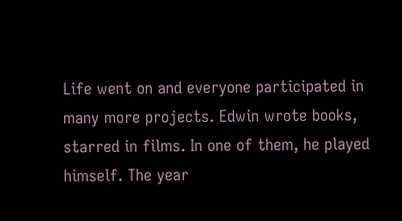Life went on and everyone participated in many more projects. Edwin wrote books, starred in films. In one of them, he played himself. The year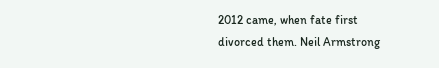2012 came, when fate first divorced them. Neil Armstrong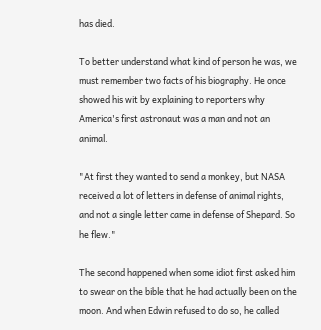has died.

To better understand what kind of person he was, we must remember two facts of his biography. He once showed his wit by explaining to reporters why America's first astronaut was a man and not an animal.

"At first they wanted to send a monkey, but NASA received a lot of letters in defense of animal rights, and not a single letter came in defense of Shepard. So he flew."

The second happened when some idiot first asked him to swear on the bible that he had actually been on the moon. And when Edwin refused to do so, he called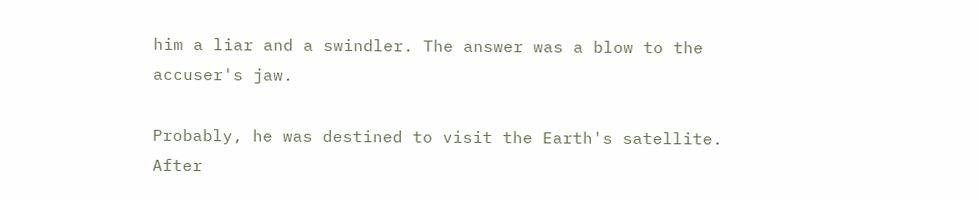him a liar and a swindler. The answer was a blow to the accuser's jaw.

Probably, he was destined to visit the Earth's satellite. After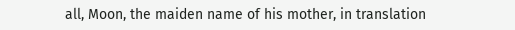all, Moon, the maiden name of his mother, in translation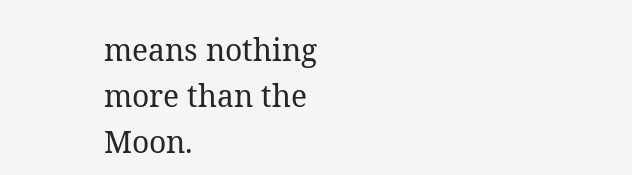means nothing more than the Moon.